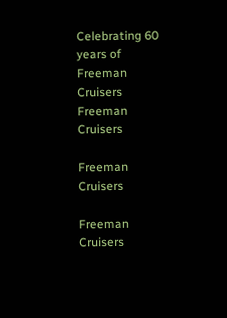Celebrating 60 years of Freeman Cruisers Freeman Cruisers

Freeman Cruisers

Freeman Cruisers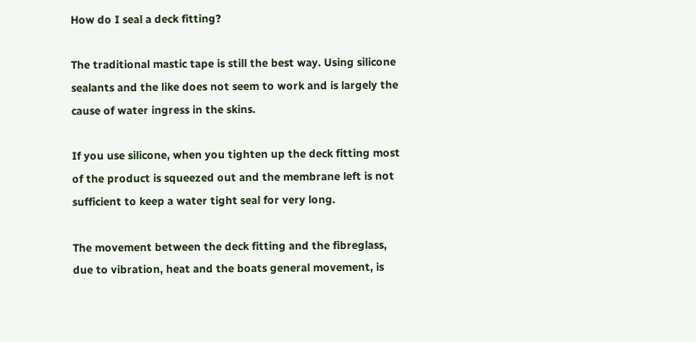How do I seal a deck fitting?

The traditional mastic tape is still the best way. Using silicone sealants and the like does not seem to work and is largely the cause of water ingress in the skins.

If you use silicone, when you tighten up the deck fitting most of the product is squeezed out and the membrane left is not sufficient to keep a water tight seal for very long.

The movement between the deck fitting and the fibreglass, due to vibration, heat and the boats general movement, is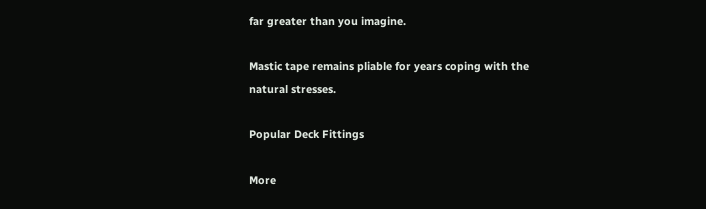far greater than you imagine.

Mastic tape remains pliable for years coping with the natural stresses.

Popular Deck Fittings

More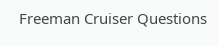Freeman Cruiser Questions